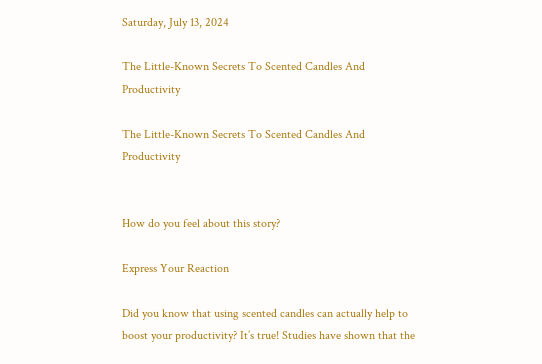Saturday, July 13, 2024

The Little-Known Secrets To Scented Candles And Productivity

The Little-Known Secrets To Scented Candles And Productivity


How do you feel about this story?

Express Your Reaction

Did you know that using scented candles can actually help to boost your productivity? It’s true! Studies have shown that the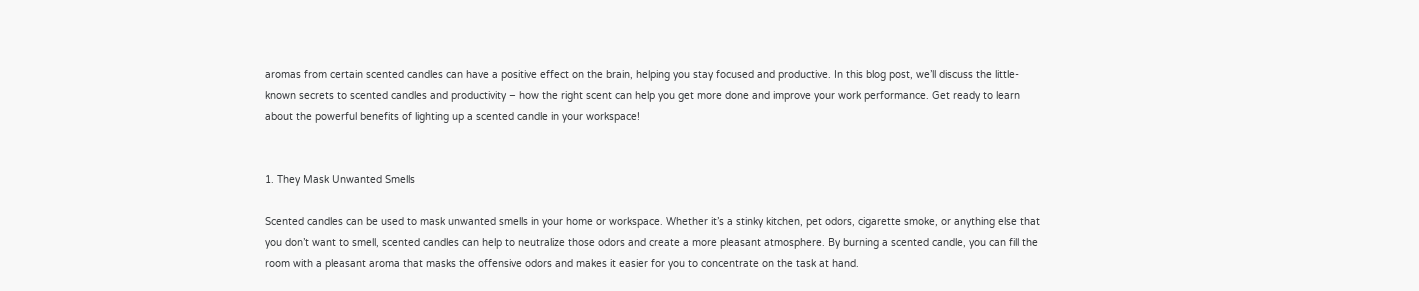aromas from certain scented candles can have a positive effect on the brain, helping you stay focused and productive. In this blog post, we’ll discuss the little-known secrets to scented candles and productivity – how the right scent can help you get more done and improve your work performance. Get ready to learn about the powerful benefits of lighting up a scented candle in your workspace!


1. They Mask Unwanted Smells

Scented candles can be used to mask unwanted smells in your home or workspace. Whether it’s a stinky kitchen, pet odors, cigarette smoke, or anything else that you don’t want to smell, scented candles can help to neutralize those odors and create a more pleasant atmosphere. By burning a scented candle, you can fill the room with a pleasant aroma that masks the offensive odors and makes it easier for you to concentrate on the task at hand.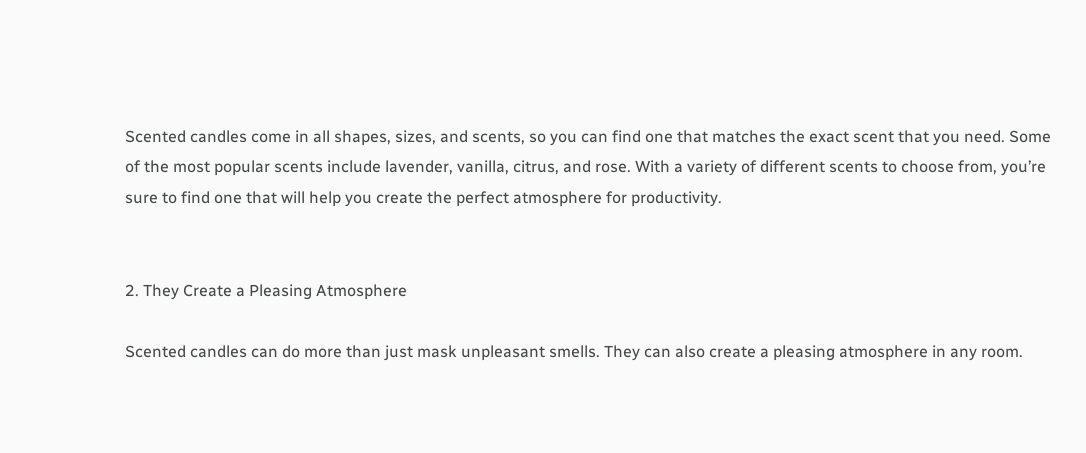Scented candles come in all shapes, sizes, and scents, so you can find one that matches the exact scent that you need. Some of the most popular scents include lavender, vanilla, citrus, and rose. With a variety of different scents to choose from, you’re sure to find one that will help you create the perfect atmosphere for productivity.


2. They Create a Pleasing Atmosphere

Scented candles can do more than just mask unpleasant smells. They can also create a pleasing atmosphere in any room.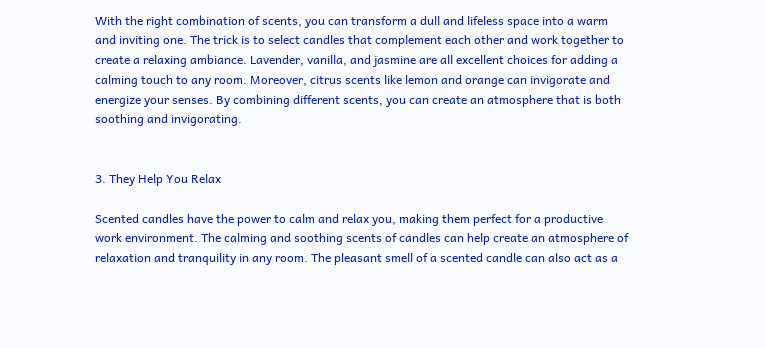With the right combination of scents, you can transform a dull and lifeless space into a warm and inviting one. The trick is to select candles that complement each other and work together to create a relaxing ambiance. Lavender, vanilla, and jasmine are all excellent choices for adding a calming touch to any room. Moreover, citrus scents like lemon and orange can invigorate and energize your senses. By combining different scents, you can create an atmosphere that is both soothing and invigorating.


3. They Help You Relax

Scented candles have the power to calm and relax you, making them perfect for a productive work environment. The calming and soothing scents of candles can help create an atmosphere of relaxation and tranquility in any room. The pleasant smell of a scented candle can also act as a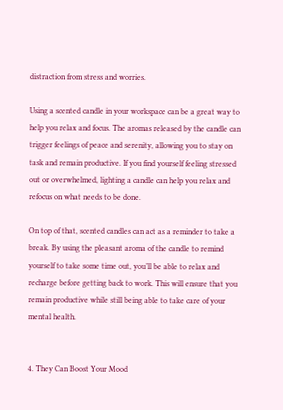distraction from stress and worries.

Using a scented candle in your workspace can be a great way to help you relax and focus. The aromas released by the candle can trigger feelings of peace and serenity, allowing you to stay on task and remain productive. If you find yourself feeling stressed out or overwhelmed, lighting a candle can help you relax and refocus on what needs to be done.

On top of that, scented candles can act as a reminder to take a break. By using the pleasant aroma of the candle to remind yourself to take some time out, you’ll be able to relax and recharge before getting back to work. This will ensure that you remain productive while still being able to take care of your mental health.


4. They Can Boost Your Mood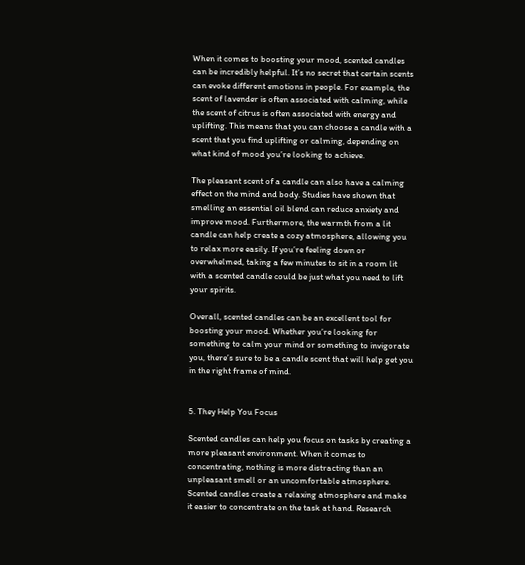When it comes to boosting your mood, scented candles can be incredibly helpful. It’s no secret that certain scents can evoke different emotions in people. For example, the scent of lavender is often associated with calming, while the scent of citrus is often associated with energy and uplifting. This means that you can choose a candle with a scent that you find uplifting or calming, depending on what kind of mood you’re looking to achieve.

The pleasant scent of a candle can also have a calming effect on the mind and body. Studies have shown that smelling an essential oil blend can reduce anxiety and improve mood. Furthermore, the warmth from a lit candle can help create a cozy atmosphere, allowing you to relax more easily. If you’re feeling down or overwhelmed, taking a few minutes to sit in a room lit with a scented candle could be just what you need to lift your spirits.

Overall, scented candles can be an excellent tool for boosting your mood. Whether you’re looking for something to calm your mind or something to invigorate you, there’s sure to be a candle scent that will help get you in the right frame of mind.


5. They Help You Focus

Scented candles can help you focus on tasks by creating a more pleasant environment. When it comes to concentrating, nothing is more distracting than an unpleasant smell or an uncomfortable atmosphere. Scented candles create a relaxing atmosphere and make it easier to concentrate on the task at hand. Research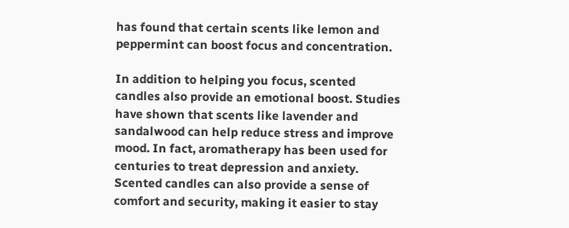has found that certain scents like lemon and peppermint can boost focus and concentration.

In addition to helping you focus, scented candles also provide an emotional boost. Studies have shown that scents like lavender and sandalwood can help reduce stress and improve mood. In fact, aromatherapy has been used for centuries to treat depression and anxiety. Scented candles can also provide a sense of comfort and security, making it easier to stay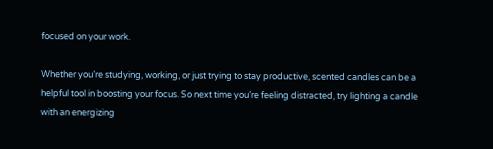focused on your work.

Whether you’re studying, working, or just trying to stay productive, scented candles can be a helpful tool in boosting your focus. So next time you’re feeling distracted, try lighting a candle with an energizing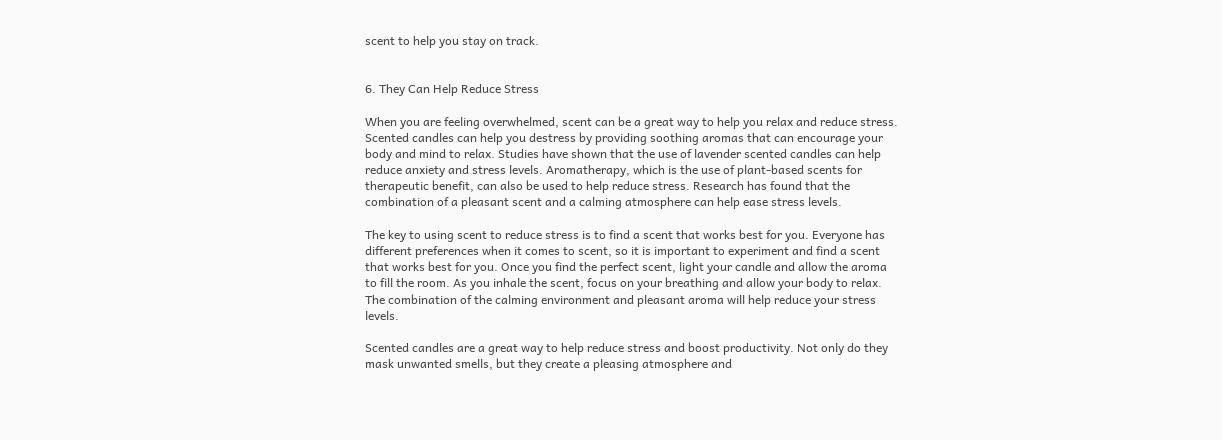scent to help you stay on track.


6. They Can Help Reduce Stress

When you are feeling overwhelmed, scent can be a great way to help you relax and reduce stress. Scented candles can help you destress by providing soothing aromas that can encourage your body and mind to relax. Studies have shown that the use of lavender scented candles can help reduce anxiety and stress levels. Aromatherapy, which is the use of plant-based scents for therapeutic benefit, can also be used to help reduce stress. Research has found that the combination of a pleasant scent and a calming atmosphere can help ease stress levels.

The key to using scent to reduce stress is to find a scent that works best for you. Everyone has different preferences when it comes to scent, so it is important to experiment and find a scent that works best for you. Once you find the perfect scent, light your candle and allow the aroma to fill the room. As you inhale the scent, focus on your breathing and allow your body to relax. The combination of the calming environment and pleasant aroma will help reduce your stress levels.

Scented candles are a great way to help reduce stress and boost productivity. Not only do they mask unwanted smells, but they create a pleasing atmosphere and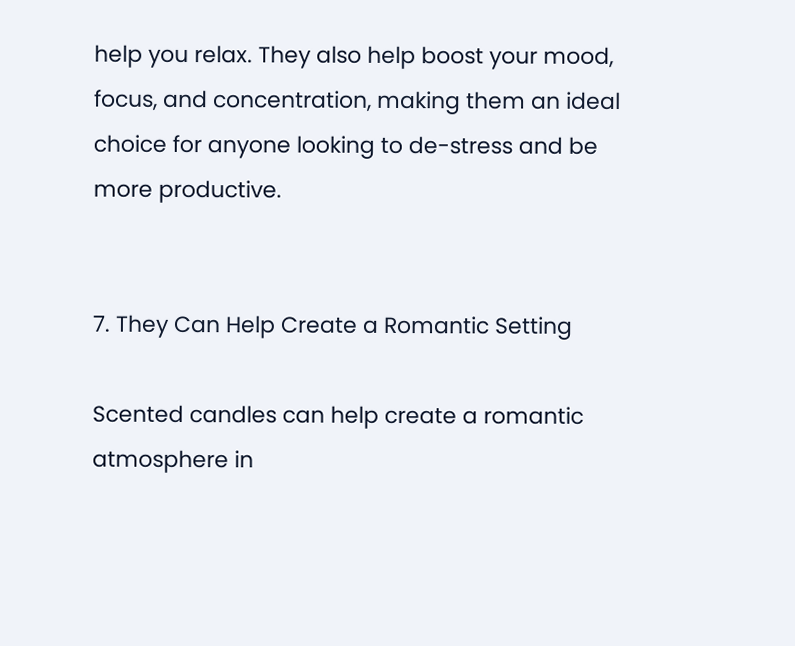help you relax. They also help boost your mood, focus, and concentration, making them an ideal choice for anyone looking to de-stress and be more productive.


7. They Can Help Create a Romantic Setting

Scented candles can help create a romantic atmosphere in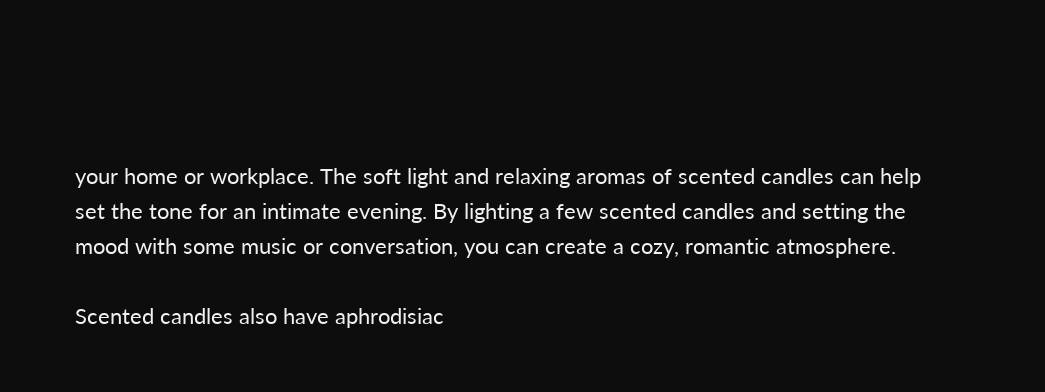your home or workplace. The soft light and relaxing aromas of scented candles can help set the tone for an intimate evening. By lighting a few scented candles and setting the mood with some music or conversation, you can create a cozy, romantic atmosphere.

Scented candles also have aphrodisiac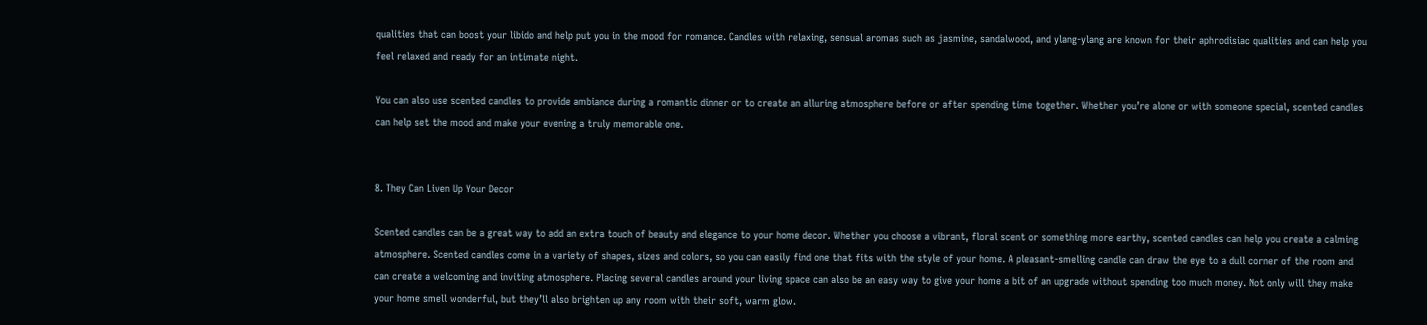qualities that can boost your libido and help put you in the mood for romance. Candles with relaxing, sensual aromas such as jasmine, sandalwood, and ylang-ylang are known for their aphrodisiac qualities and can help you feel relaxed and ready for an intimate night.

You can also use scented candles to provide ambiance during a romantic dinner or to create an alluring atmosphere before or after spending time together. Whether you’re alone or with someone special, scented candles can help set the mood and make your evening a truly memorable one.


8. They Can Liven Up Your Decor

Scented candles can be a great way to add an extra touch of beauty and elegance to your home decor. Whether you choose a vibrant, floral scent or something more earthy, scented candles can help you create a calming atmosphere. Scented candles come in a variety of shapes, sizes and colors, so you can easily find one that fits with the style of your home. A pleasant-smelling candle can draw the eye to a dull corner of the room and can create a welcoming and inviting atmosphere. Placing several candles around your living space can also be an easy way to give your home a bit of an upgrade without spending too much money. Not only will they make your home smell wonderful, but they’ll also brighten up any room with their soft, warm glow.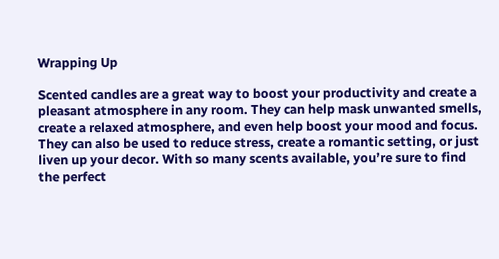Wrapping Up

Scented candles are a great way to boost your productivity and create a pleasant atmosphere in any room. They can help mask unwanted smells, create a relaxed atmosphere, and even help boost your mood and focus. They can also be used to reduce stress, create a romantic setting, or just liven up your decor. With so many scents available, you’re sure to find the perfect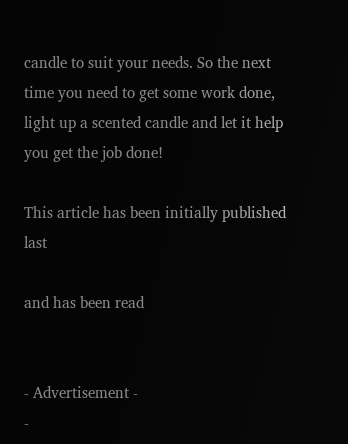candle to suit your needs. So the next time you need to get some work done, light up a scented candle and let it help you get the job done!

This article has been initially published last

and has been read


- Advertisement -
-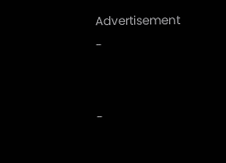Advertisement -


-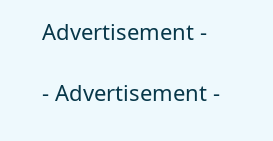Advertisement -

- Advertisement -